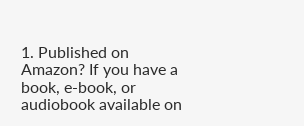1. Published on Amazon? If you have a book, e-book, or audiobook available on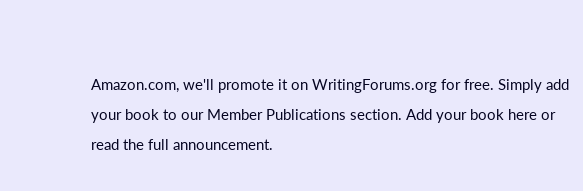Amazon.com, we'll promote it on WritingForums.org for free. Simply add your book to our Member Publications section. Add your book here or read the full announcement.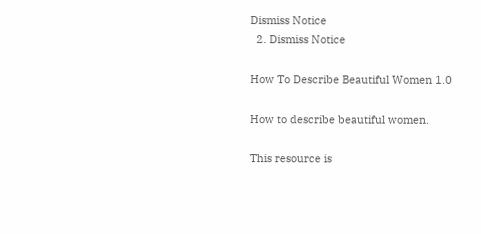Dismiss Notice
  2. Dismiss Notice

How To Describe Beautiful Women 1.0

How to describe beautiful women.

This resource is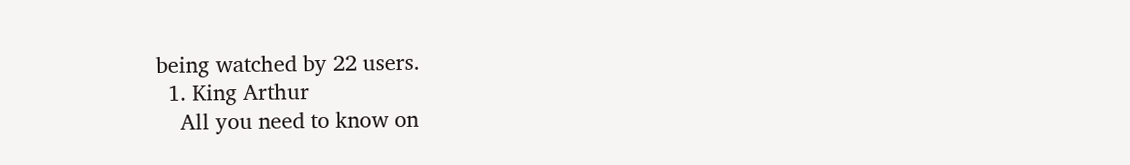being watched by 22 users.
  1. King Arthur
    All you need to know on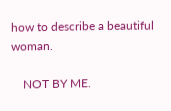how to describe a beautiful woman.

    NOT BY ME.